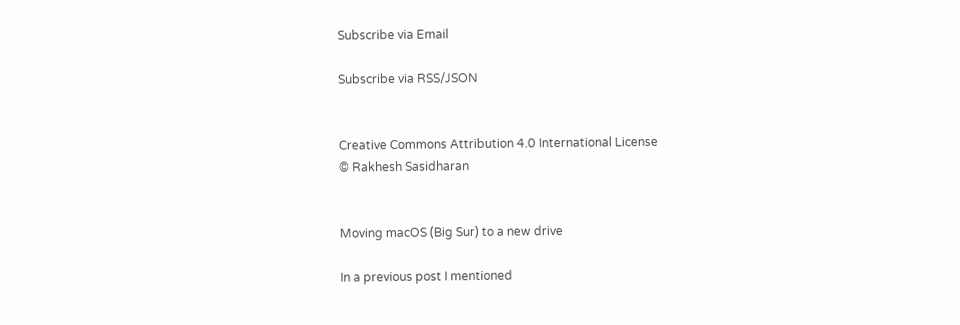Subscribe via Email

Subscribe via RSS/JSON


Creative Commons Attribution 4.0 International License
© Rakhesh Sasidharan


Moving macOS (Big Sur) to a new drive

In a previous post I mentioned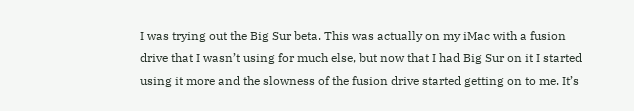I was trying out the Big Sur beta. This was actually on my iMac with a fusion drive that I wasn’t using for much else, but now that I had Big Sur on it I started using it more and the slowness of the fusion drive started getting on to me. It’s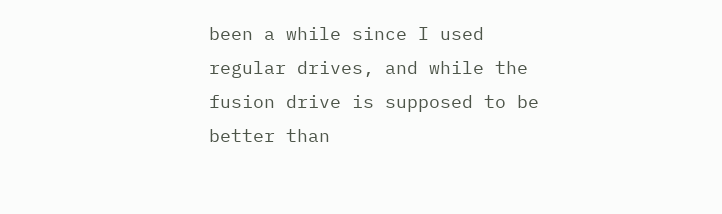been a while since I used regular drives, and while the fusion drive is supposed to be better than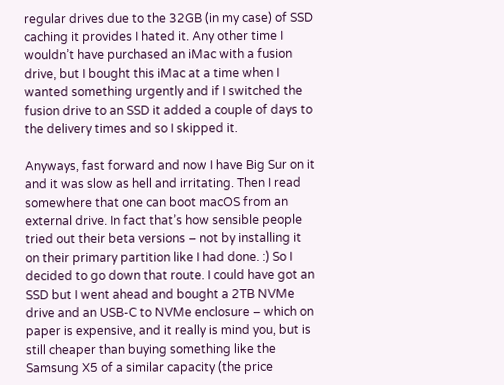regular drives due to the 32GB (in my case) of SSD caching it provides I hated it. Any other time I wouldn’t have purchased an iMac with a fusion drive, but I bought this iMac at a time when I wanted something urgently and if I switched the fusion drive to an SSD it added a couple of days to the delivery times and so I skipped it.

Anyways, fast forward and now I have Big Sur on it and it was slow as hell and irritating. Then I read somewhere that one can boot macOS from an external drive. In fact that’s how sensible people tried out their beta versions – not by installing it on their primary partition like I had done. :) So I decided to go down that route. I could have got an SSD but I went ahead and bought a 2TB NVMe drive and an USB-C to NVMe enclosure – which on paper is expensive, and it really is mind you, but is still cheaper than buying something like the Samsung X5 of a similar capacity (the price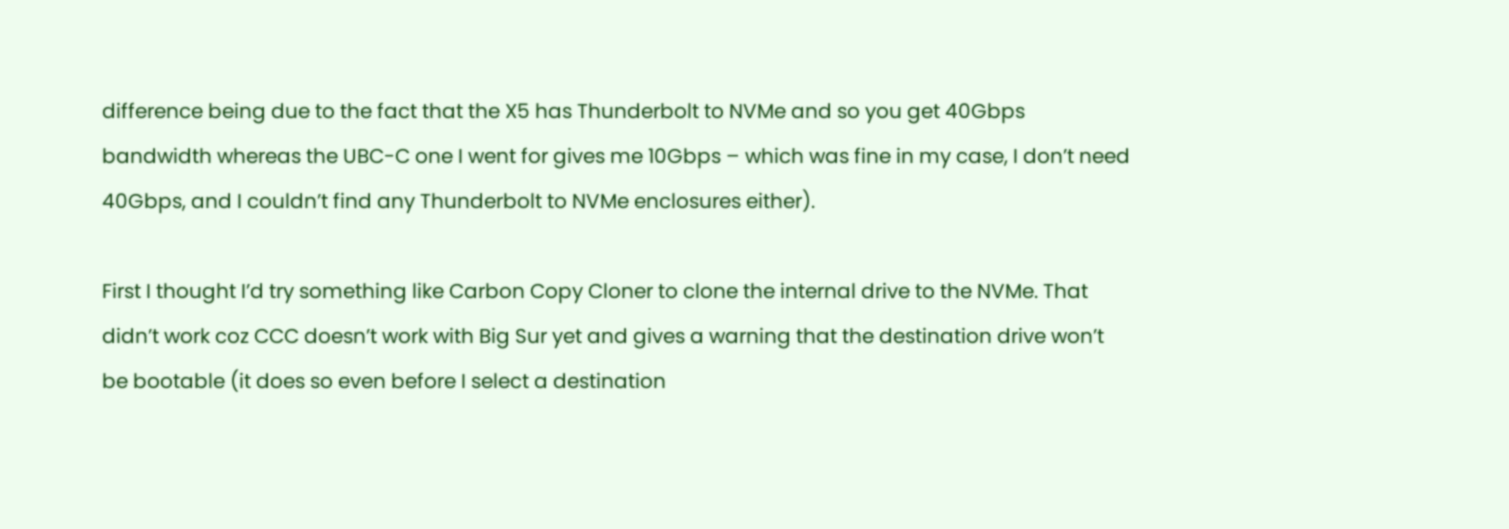difference being due to the fact that the X5 has Thunderbolt to NVMe and so you get 40Gbps bandwidth whereas the UBC-C one I went for gives me 10Gbps – which was fine in my case, I don’t need 40Gbps, and I couldn’t find any Thunderbolt to NVMe enclosures either).

First I thought I’d try something like Carbon Copy Cloner to clone the internal drive to the NVMe. That didn’t work coz CCC doesn’t work with Big Sur yet and gives a warning that the destination drive won’t be bootable (it does so even before I select a destination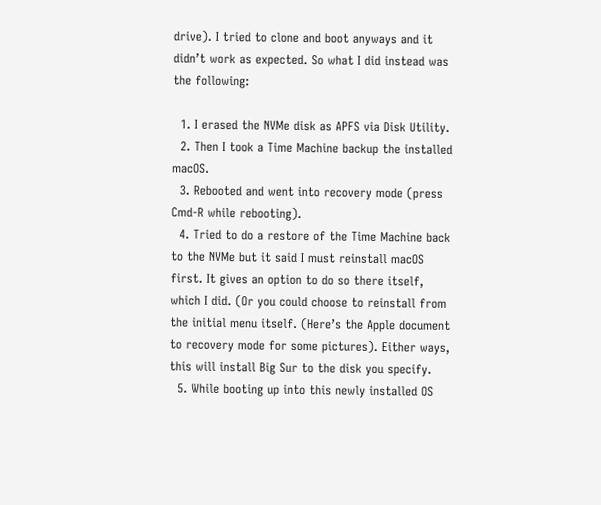drive). I tried to clone and boot anyways and it didn’t work as expected. So what I did instead was the following:

  1. I erased the NVMe disk as APFS via Disk Utility.
  2. Then I took a Time Machine backup the installed macOS.
  3. Rebooted and went into recovery mode (press Cmd-R while rebooting).
  4. Tried to do a restore of the Time Machine back to the NVMe but it said I must reinstall macOS first. It gives an option to do so there itself, which I did. (Or you could choose to reinstall from the initial menu itself. (Here’s the Apple document to recovery mode for some pictures). Either ways, this will install Big Sur to the disk you specify.
  5. While booting up into this newly installed OS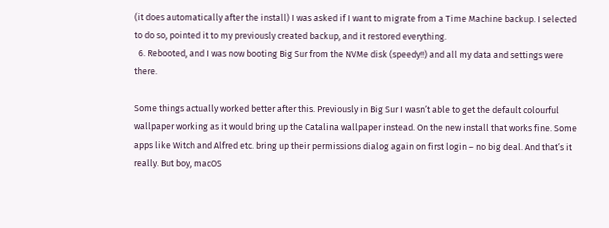(it does automatically after the install) I was asked if I want to migrate from a Time Machine backup. I selected to do so, pointed it to my previously created backup, and it restored everything.
  6. Rebooted, and I was now booting Big Sur from the NVMe disk (speedy!!) and all my data and settings were there.

Some things actually worked better after this. Previously in Big Sur I wasn’t able to get the default colourful wallpaper working as it would bring up the Catalina wallpaper instead. On the new install that works fine. Some apps like Witch and Alfred etc. bring up their permissions dialog again on first login – no big deal. And that’s it really. But boy, macOS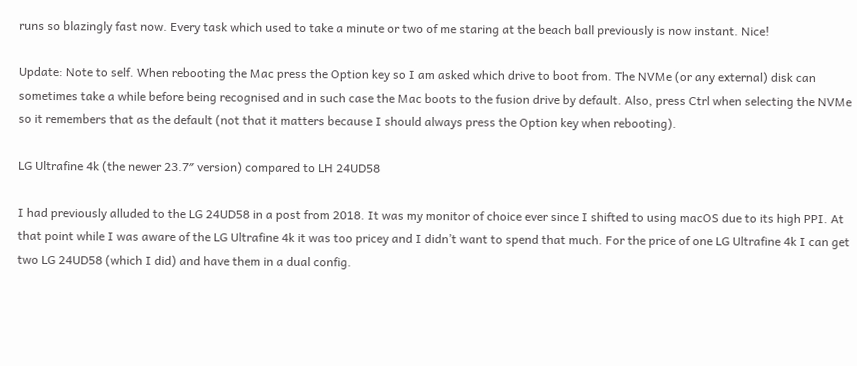runs so blazingly fast now. Every task which used to take a minute or two of me staring at the beach ball previously is now instant. Nice!

Update: Note to self. When rebooting the Mac press the Option key so I am asked which drive to boot from. The NVMe (or any external) disk can sometimes take a while before being recognised and in such case the Mac boots to the fusion drive by default. Also, press Ctrl when selecting the NVMe so it remembers that as the default (not that it matters because I should always press the Option key when rebooting).

LG Ultrafine 4k (the newer 23.7″ version) compared to LH 24UD58

I had previously alluded to the LG 24UD58 in a post from 2018. It was my monitor of choice ever since I shifted to using macOS due to its high PPI. At that point while I was aware of the LG Ultrafine 4k it was too pricey and I didn’t want to spend that much. For the price of one LG Ultrafine 4k I can get two LG 24UD58 (which I did) and have them in a dual config.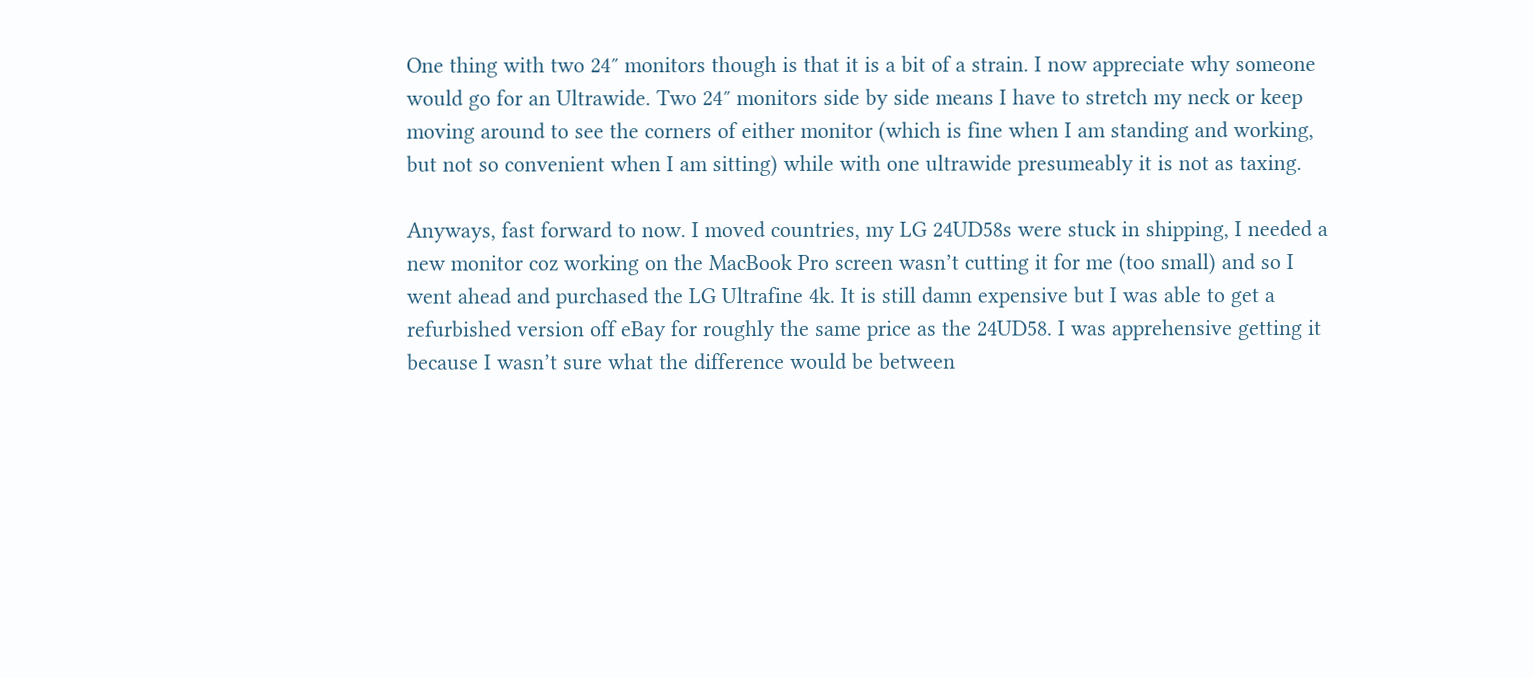One thing with two 24″ monitors though is that it is a bit of a strain. I now appreciate why someone would go for an Ultrawide. Two 24″ monitors side by side means I have to stretch my neck or keep moving around to see the corners of either monitor (which is fine when I am standing and working, but not so convenient when I am sitting) while with one ultrawide presumeably it is not as taxing.

Anyways, fast forward to now. I moved countries, my LG 24UD58s were stuck in shipping, I needed a new monitor coz working on the MacBook Pro screen wasn’t cutting it for me (too small) and so I went ahead and purchased the LG Ultrafine 4k. It is still damn expensive but I was able to get a refurbished version off eBay for roughly the same price as the 24UD58. I was apprehensive getting it because I wasn’t sure what the difference would be between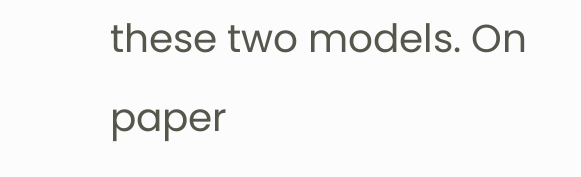these two models. On paper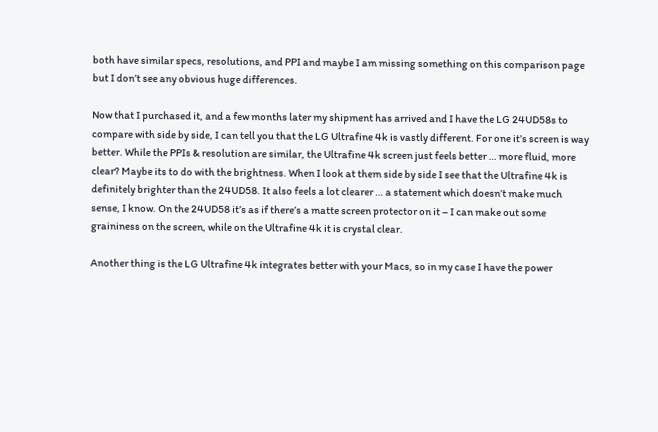both have similar specs, resolutions, and PPI and maybe I am missing something on this comparison page but I don’t see any obvious huge differences.

Now that I purchased it, and a few months later my shipment has arrived and I have the LG 24UD58s to compare with side by side, I can tell you that the LG Ultrafine 4k is vastly different. For one it’s screen is way better. While the PPIs & resolution are similar, the Ultrafine 4k screen just feels better … more fluid, more clear? Maybe its to do with the brightness. When I look at them side by side I see that the Ultrafine 4k is definitely brighter than the 24UD58. It also feels a lot clearer … a statement which doesn’t make much sense, I know. On the 24UD58 it’s as if there’s a matte screen protector on it – I can make out some graininess on the screen, while on the Ultrafine 4k it is crystal clear.

Another thing is the LG Ultrafine 4k integrates better with your Macs, so in my case I have the power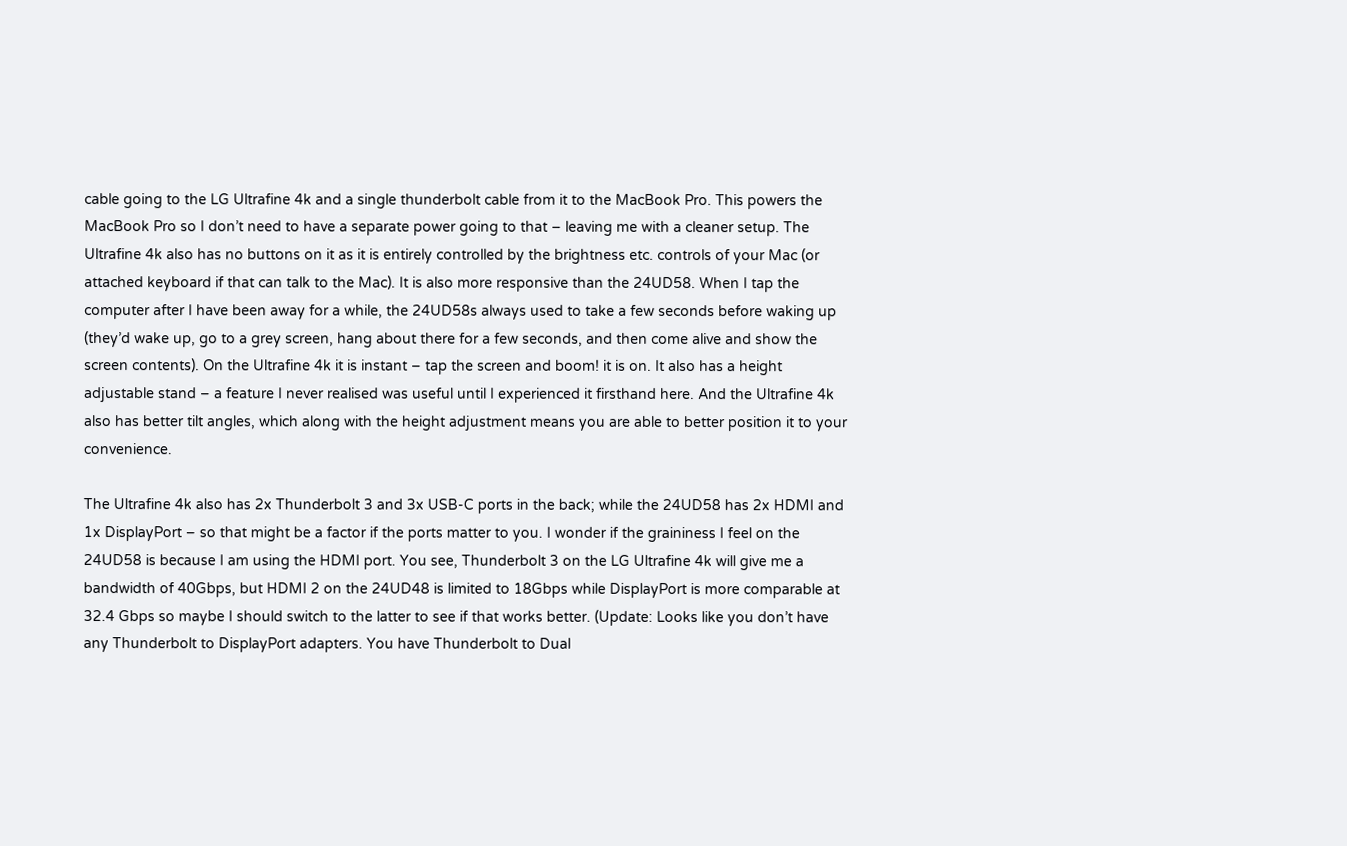cable going to the LG Ultrafine 4k and a single thunderbolt cable from it to the MacBook Pro. This powers the MacBook Pro so I don’t need to have a separate power going to that – leaving me with a cleaner setup. The Ultrafine 4k also has no buttons on it as it is entirely controlled by the brightness etc. controls of your Mac (or attached keyboard if that can talk to the Mac). It is also more responsive than the 24UD58. When I tap the computer after I have been away for a while, the 24UD58s always used to take a few seconds before waking up (they’d wake up, go to a grey screen, hang about there for a few seconds, and then come alive and show the screen contents). On the Ultrafine 4k it is instant – tap the screen and boom! it is on. It also has a height adjustable stand – a feature I never realised was useful until I experienced it firsthand here. And the Ultrafine 4k also has better tilt angles, which along with the height adjustment means you are able to better position it to your convenience.

The Ultrafine 4k also has 2x Thunderbolt 3 and 3x USB-C ports in the back; while the 24UD58 has 2x HDMI and 1x DisplayPort – so that might be a factor if the ports matter to you. I wonder if the graininess I feel on the 24UD58 is because I am using the HDMI port. You see, Thunderbolt 3 on the LG Ultrafine 4k will give me a bandwidth of 40Gbps, but HDMI 2 on the 24UD48 is limited to 18Gbps while DisplayPort is more comparable at 32.4 Gbps so maybe I should switch to the latter to see if that works better. (Update: Looks like you don’t have any Thunderbolt to DisplayPort adapters. You have Thunderbolt to Dual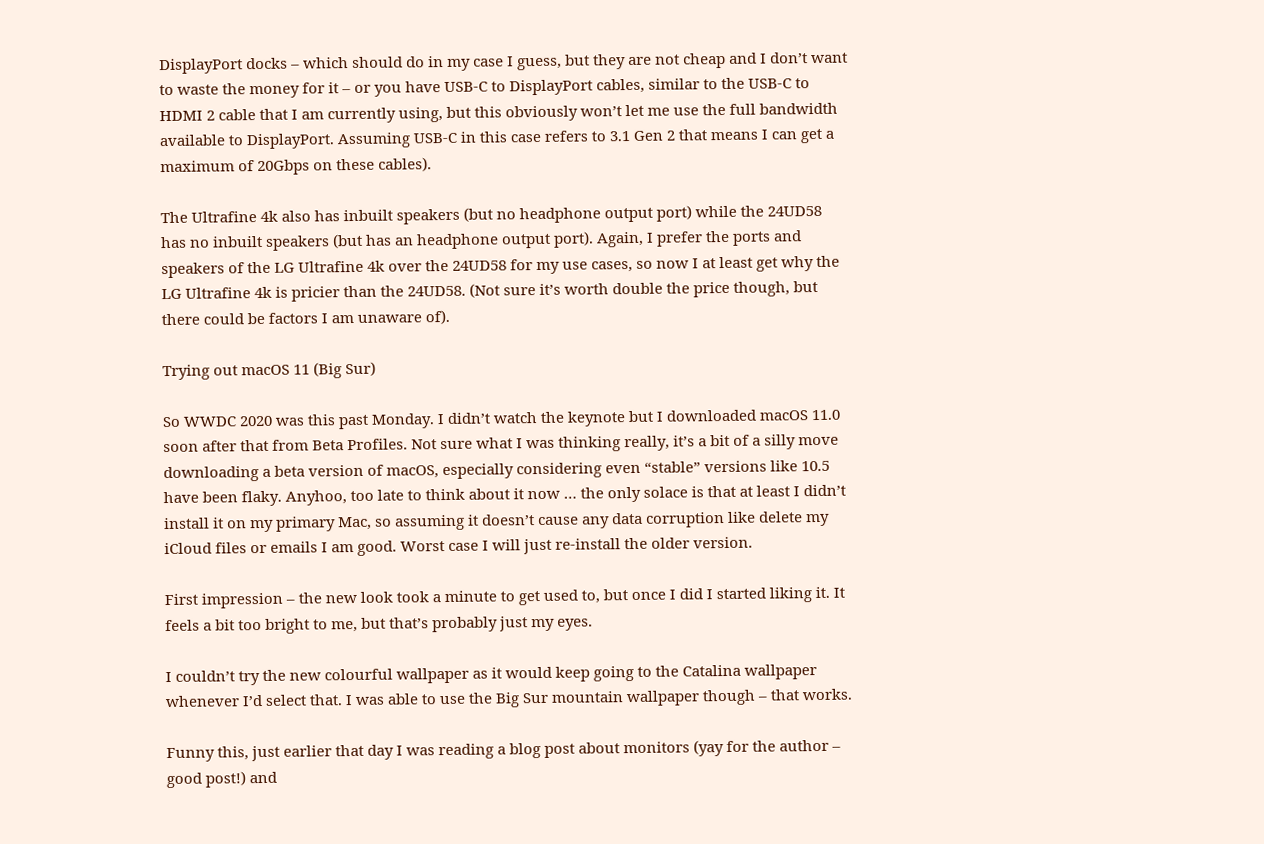DisplayPort docks – which should do in my case I guess, but they are not cheap and I don’t want to waste the money for it – or you have USB-C to DisplayPort cables, similar to the USB-C to HDMI 2 cable that I am currently using, but this obviously won’t let me use the full bandwidth available to DisplayPort. Assuming USB-C in this case refers to 3.1 Gen 2 that means I can get a maximum of 20Gbps on these cables).

The Ultrafine 4k also has inbuilt speakers (but no headphone output port) while the 24UD58 has no inbuilt speakers (but has an headphone output port). Again, I prefer the ports and speakers of the LG Ultrafine 4k over the 24UD58 for my use cases, so now I at least get why the LG Ultrafine 4k is pricier than the 24UD58. (Not sure it’s worth double the price though, but there could be factors I am unaware of).

Trying out macOS 11 (Big Sur)

So WWDC 2020 was this past Monday. I didn’t watch the keynote but I downloaded macOS 11.0 soon after that from Beta Profiles. Not sure what I was thinking really, it’s a bit of a silly move downloading a beta version of macOS, especially considering even “stable” versions like 10.5 have been flaky. Anyhoo, too late to think about it now … the only solace is that at least I didn’t install it on my primary Mac, so assuming it doesn’t cause any data corruption like delete my iCloud files or emails I am good. Worst case I will just re-install the older version.

First impression – the new look took a minute to get used to, but once I did I started liking it. It feels a bit too bright to me, but that’s probably just my eyes.

I couldn’t try the new colourful wallpaper as it would keep going to the Catalina wallpaper whenever I’d select that. I was able to use the Big Sur mountain wallpaper though – that works.

Funny this, just earlier that day I was reading a blog post about monitors (yay for the author – good post!) and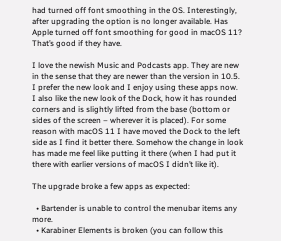had turned off font smoothing in the OS. Interestingly, after upgrading the option is no longer available. Has Apple turned off font smoothing for good in macOS 11? That’s good if they have.

I love the newish Music and Podcasts app. They are new in the sense that they are newer than the version in 10.5. I prefer the new look and I enjoy using these apps now. I also like the new look of the Dock, how it has rounded corners and is slightly lifted from the base (bottom or sides of the screen – wherever it is placed). For some reason with macOS 11 I have moved the Dock to the left side as I find it better there. Somehow the change in look has made me feel like putting it there (when I had put it there with earlier versions of macOS I didn’t like it).

The upgrade broke a few apps as expected:

  • Bartender is unable to control the menubar items any more.
  • Karabiner Elements is broken (you can follow this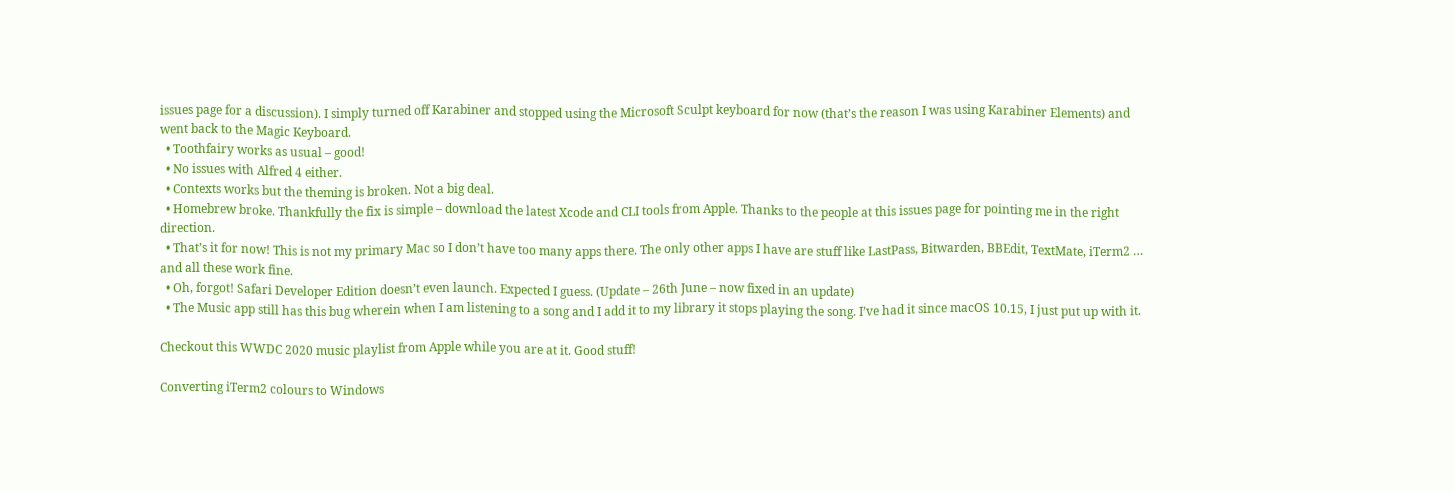issues page for a discussion). I simply turned off Karabiner and stopped using the Microsoft Sculpt keyboard for now (that’s the reason I was using Karabiner Elements) and went back to the Magic Keyboard.
  • Toothfairy works as usual – good!
  • No issues with Alfred 4 either.
  • Contexts works but the theming is broken. Not a big deal.
  • Homebrew broke. Thankfully the fix is simple – download the latest Xcode and CLI tools from Apple. Thanks to the people at this issues page for pointing me in the right direction.
  • That’s it for now! This is not my primary Mac so I don’t have too many apps there. The only other apps I have are stuff like LastPass, Bitwarden, BBEdit, TextMate, iTerm2 … and all these work fine.
  • Oh, forgot! Safari Developer Edition doesn’t even launch. Expected I guess. (Update – 26th June – now fixed in an update)
  • The Music app still has this bug wherein when I am listening to a song and I add it to my library it stops playing the song. I’ve had it since macOS 10.15, I just put up with it.

Checkout this WWDC 2020 music playlist from Apple while you are at it. Good stuff!

Converting iTerm2 colours to Windows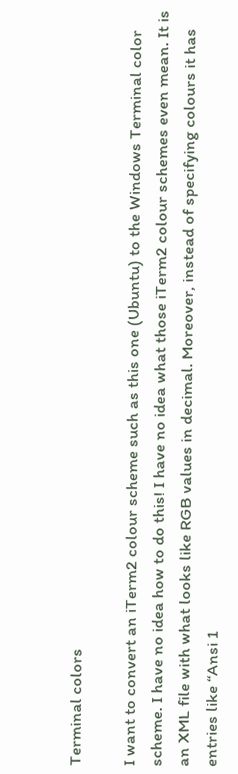Terminal colors

I want to convert an iTerm2 colour scheme such as this one (Ubuntu) to the Windows Terminal color scheme. I have no idea how to do this! I have no idea what those iTerm2 colour schemes even mean. It is an XML file with what looks like RGB values in decimal. Moreover, instead of specifying colours it has entries like “Ansi 1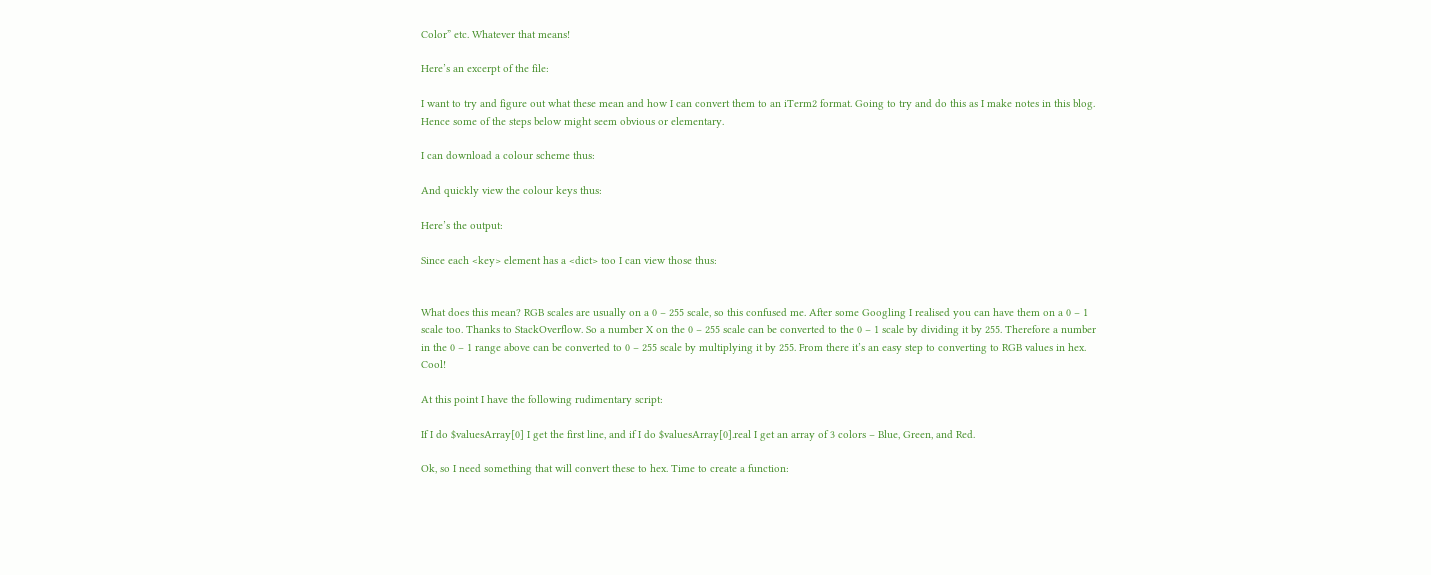Color” etc. Whatever that means!

Here’s an excerpt of the file:

I want to try and figure out what these mean and how I can convert them to an iTerm2 format. Going to try and do this as I make notes in this blog. Hence some of the steps below might seem obvious or elementary.

I can download a colour scheme thus:

And quickly view the colour keys thus:

Here’s the output:

Since each <key> element has a <dict> too I can view those thus:


What does this mean? RGB scales are usually on a 0 – 255 scale, so this confused me. After some Googling I realised you can have them on a 0 – 1 scale too. Thanks to StackOverflow. So a number X on the 0 – 255 scale can be converted to the 0 – 1 scale by dividing it by 255. Therefore a number in the 0 – 1 range above can be converted to 0 – 255 scale by multiplying it by 255. From there it’s an easy step to converting to RGB values in hex. Cool!

At this point I have the following rudimentary script:

If I do $valuesArray[0] I get the first line, and if I do $valuesArray[0].real I get an array of 3 colors – Blue, Green, and Red.

Ok, so I need something that will convert these to hex. Time to create a function: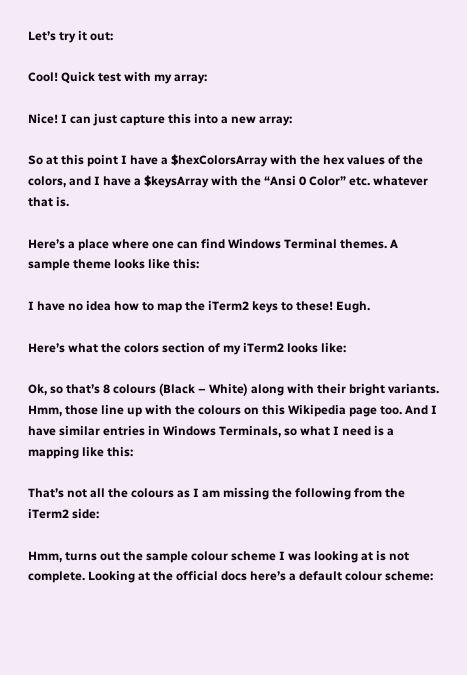Let’s try it out:

Cool! Quick test with my array:

Nice! I can just capture this into a new array:

So at this point I have a $hexColorsArray with the hex values of the colors, and I have a $keysArray with the “Ansi 0 Color” etc. whatever that is.

Here’s a place where one can find Windows Terminal themes. A sample theme looks like this:

I have no idea how to map the iTerm2 keys to these! Eugh.

Here’s what the colors section of my iTerm2 looks like:

Ok, so that’s 8 colours (Black – White) along with their bright variants. Hmm, those line up with the colours on this Wikipedia page too. And I have similar entries in Windows Terminals, so what I need is a mapping like this:

That’s not all the colours as I am missing the following from the iTerm2 side:

Hmm, turns out the sample colour scheme I was looking at is not complete. Looking at the official docs here’s a default colour scheme: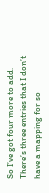So I’ve got four more to add. There’s three entries that I don’t have a mapping for so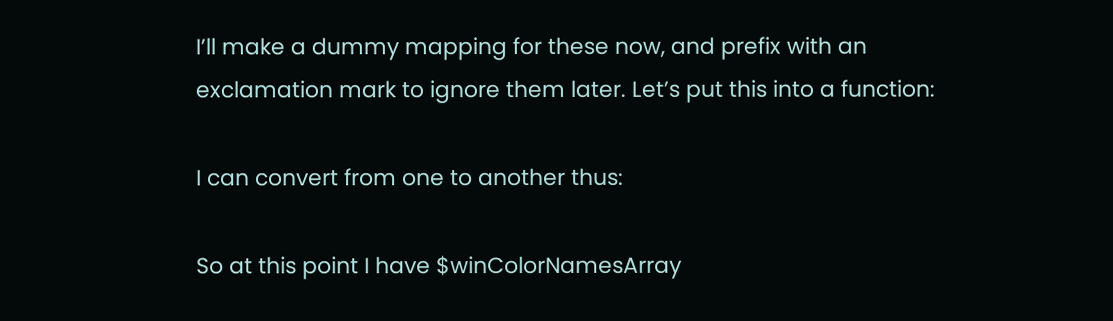I’ll make a dummy mapping for these now, and prefix with an exclamation mark to ignore them later. Let’s put this into a function:

I can convert from one to another thus:

So at this point I have $winColorNamesArray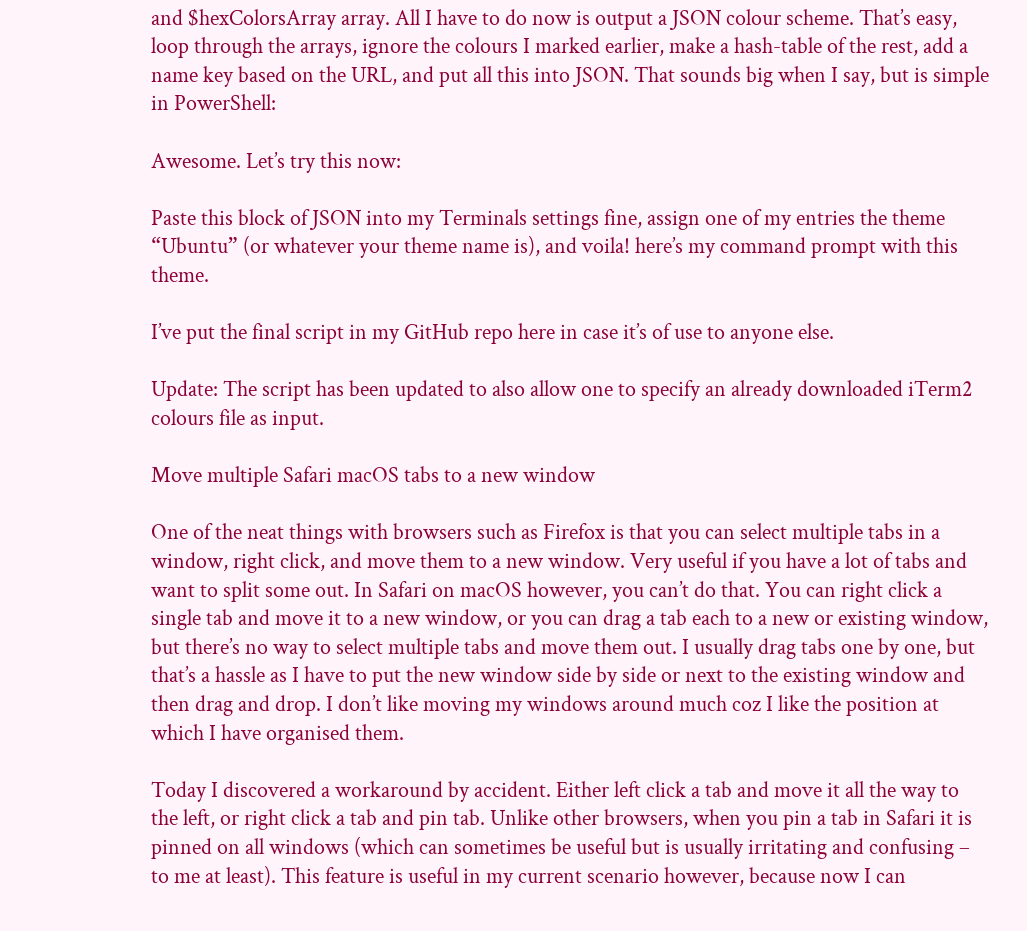and $hexColorsArray array. All I have to do now is output a JSON colour scheme. That’s easy, loop through the arrays, ignore the colours I marked earlier, make a hash-table of the rest, add a name key based on the URL, and put all this into JSON. That sounds big when I say, but is simple in PowerShell:

Awesome. Let’s try this now:

Paste this block of JSON into my Terminals settings fine, assign one of my entries the theme “Ubuntu” (or whatever your theme name is), and voila! here’s my command prompt with this theme.

I’ve put the final script in my GitHub repo here in case it’s of use to anyone else.

Update: The script has been updated to also allow one to specify an already downloaded iTerm2 colours file as input.

Move multiple Safari macOS tabs to a new window

One of the neat things with browsers such as Firefox is that you can select multiple tabs in a window, right click, and move them to a new window. Very useful if you have a lot of tabs and want to split some out. In Safari on macOS however, you can’t do that. You can right click a single tab and move it to a new window, or you can drag a tab each to a new or existing window, but there’s no way to select multiple tabs and move them out. I usually drag tabs one by one, but that’s a hassle as I have to put the new window side by side or next to the existing window and then drag and drop. I don’t like moving my windows around much coz I like the position at which I have organised them.

Today I discovered a workaround by accident. Either left click a tab and move it all the way to the left, or right click a tab and pin tab. Unlike other browsers, when you pin a tab in Safari it is pinned on all windows (which can sometimes be useful but is usually irritating and confusing – to me at least). This feature is useful in my current scenario however, because now I can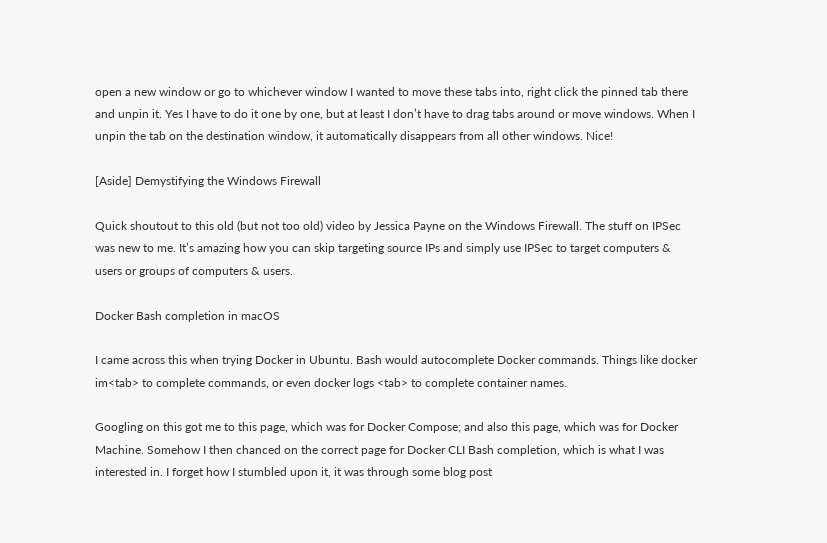open a new window or go to whichever window I wanted to move these tabs into, right click the pinned tab there and unpin it. Yes I have to do it one by one, but at least I don’t have to drag tabs around or move windows. When I unpin the tab on the destination window, it automatically disappears from all other windows. Nice!

[Aside] Demystifying the Windows Firewall

Quick shoutout to this old (but not too old) video by Jessica Payne on the Windows Firewall. The stuff on IPSec was new to me. It’s amazing how you can skip targeting source IPs and simply use IPSec to target computers & users or groups of computers & users.

Docker Bash completion in macOS

I came across this when trying Docker in Ubuntu. Bash would autocomplete Docker commands. Things like docker im<tab> to complete commands, or even docker logs <tab> to complete container names.

Googling on this got me to this page, which was for Docker Compose; and also this page, which was for Docker Machine. Somehow I then chanced on the correct page for Docker CLI Bash completion, which is what I was interested in. I forget how I stumbled upon it, it was through some blog post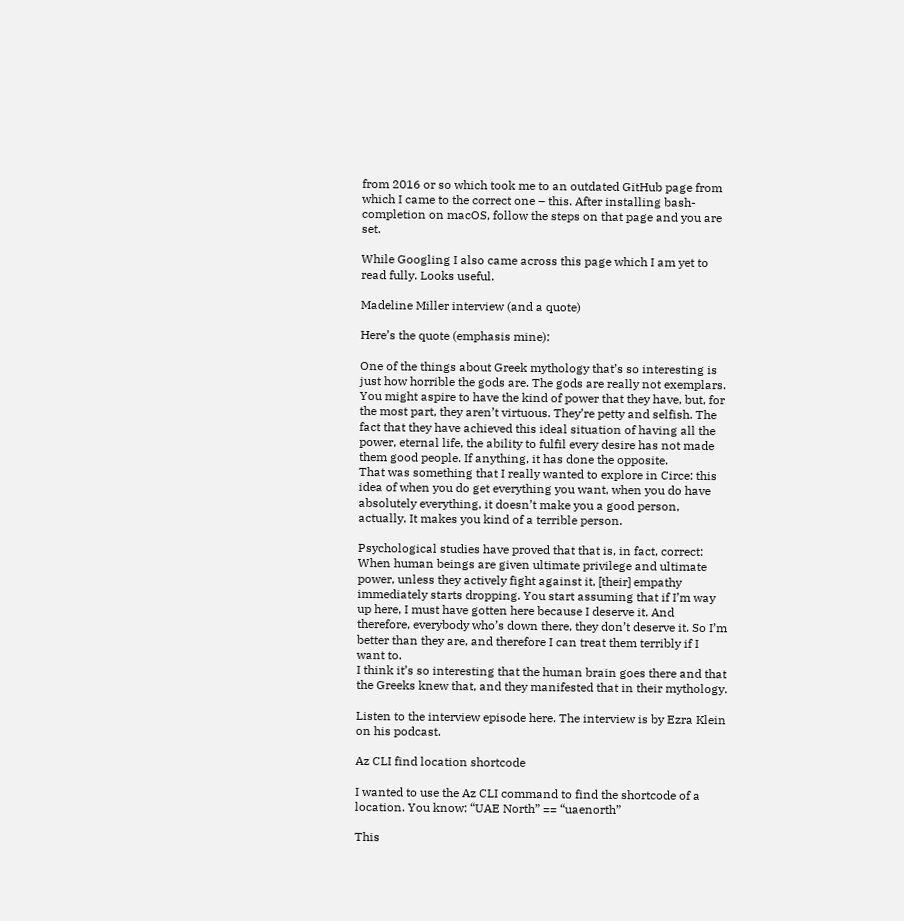from 2016 or so which took me to an outdated GitHub page from which I came to the correct one – this. After installing bash-completion on macOS, follow the steps on that page and you are set.

While Googling I also came across this page which I am yet to read fully. Looks useful.

Madeline Miller interview (and a quote)

Here’s the quote (emphasis mine):

One of the things about Greek mythology that’s so interesting is just how horrible the gods are. The gods are really not exemplars. You might aspire to have the kind of power that they have, but, for the most part, they aren’t virtuous. They’re petty and selfish. The fact that they have achieved this ideal situation of having all the power, eternal life, the ability to fulfil every desire has not made them good people. If anything, it has done the opposite.
That was something that I really wanted to explore in Circe: this idea of when you do get everything you want, when you do have absolutely everything, it doesn’t make you a good person, actually. It makes you kind of a terrible person.

Psychological studies have proved that that is, in fact, correct: When human beings are given ultimate privilege and ultimate power, unless they actively fight against it, [their] empathy immediately starts dropping. You start assuming that if I’m way up here, I must have gotten here because I deserve it. And therefore, everybody who’s down there, they don’t deserve it. So I’m better than they are, and therefore I can treat them terribly if I want to.
I think it’s so interesting that the human brain goes there and that the Greeks knew that, and they manifested that in their mythology.

Listen to the interview episode here. The interview is by Ezra Klein on his podcast.

Az CLI find location shortcode

I wanted to use the Az CLI command to find the shortcode of a location. You know: “UAE North” == “uaenorth”

This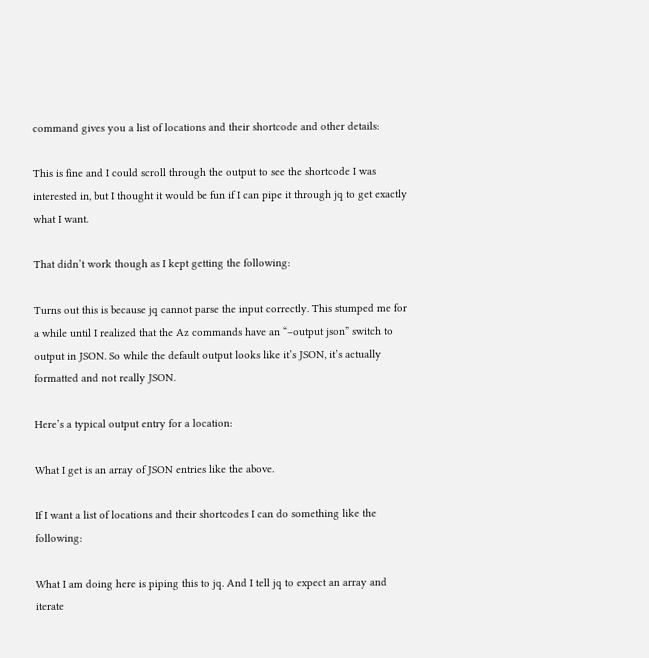command gives you a list of locations and their shortcode and other details:

This is fine and I could scroll through the output to see the shortcode I was interested in, but I thought it would be fun if I can pipe it through jq to get exactly what I want.

That didn’t work though as I kept getting the following:

Turns out this is because jq cannot parse the input correctly. This stumped me for a while until I realized that the Az commands have an “–output json” switch to output in JSON. So while the default output looks like it’s JSON, it’s actually formatted and not really JSON.

Here’s a typical output entry for a location:

What I get is an array of JSON entries like the above.

If I want a list of locations and their shortcodes I can do something like the following:

What I am doing here is piping this to jq. And I tell jq to expect an array and iterate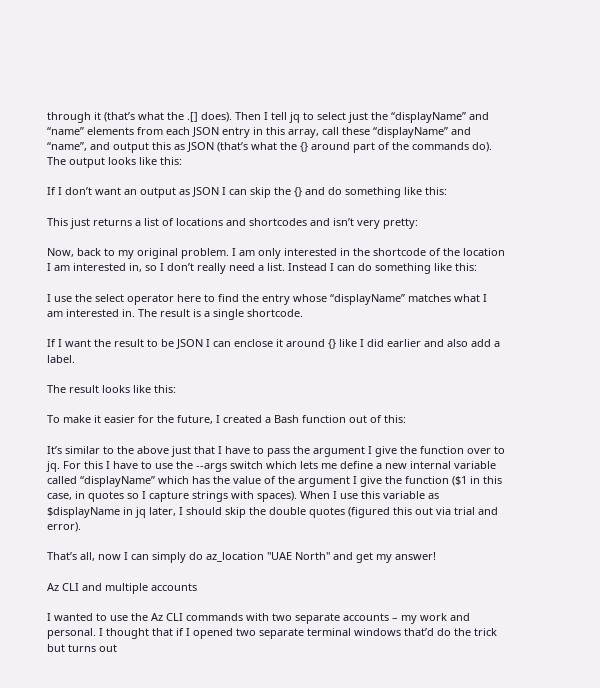through it (that’s what the .[] does). Then I tell jq to select just the “displayName” and “name” elements from each JSON entry in this array, call these “displayName” and “name”, and output this as JSON (that’s what the {} around part of the commands do). The output looks like this:

If I don’t want an output as JSON I can skip the {} and do something like this:

This just returns a list of locations and shortcodes and isn’t very pretty:

Now, back to my original problem. I am only interested in the shortcode of the location I am interested in, so I don’t really need a list. Instead I can do something like this:

I use the select operator here to find the entry whose “displayName” matches what I am interested in. The result is a single shortcode.

If I want the result to be JSON I can enclose it around {} like I did earlier and also add a label.

The result looks like this:

To make it easier for the future, I created a Bash function out of this:

It’s similar to the above just that I have to pass the argument I give the function over to jq. For this I have to use the --args switch which lets me define a new internal variable called “displayName” which has the value of the argument I give the function ($1 in this case, in quotes so I capture strings with spaces). When I use this variable as $displayName in jq later, I should skip the double quotes (figured this out via trial and error).

That’s all, now I can simply do az_location "UAE North" and get my answer!

Az CLI and multiple accounts

I wanted to use the Az CLI commands with two separate accounts – my work and personal. I thought that if I opened two separate terminal windows that’d do the trick but turns out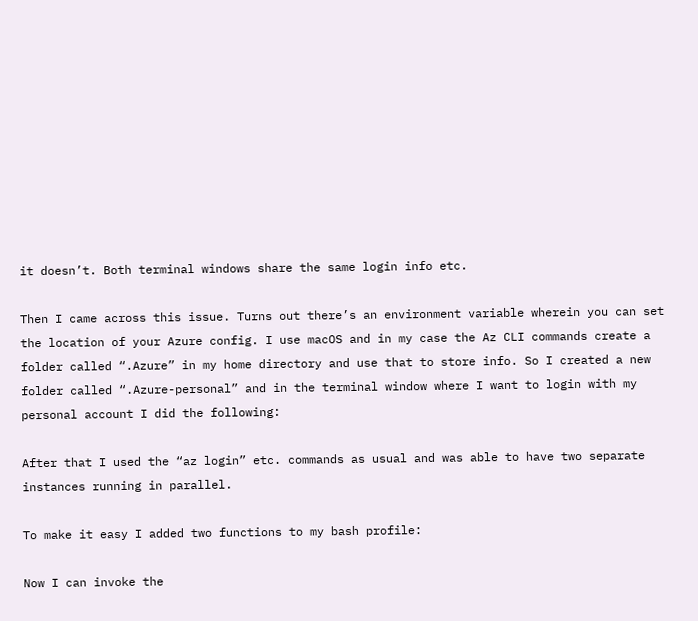it doesn’t. Both terminal windows share the same login info etc.

Then I came across this issue. Turns out there’s an environment variable wherein you can set the location of your Azure config. I use macOS and in my case the Az CLI commands create a folder called “.Azure” in my home directory and use that to store info. So I created a new folder called “.Azure-personal” and in the terminal window where I want to login with my personal account I did the following:

After that I used the “az login” etc. commands as usual and was able to have two separate instances running in parallel.

To make it easy I added two functions to my bash profile:

Now I can invoke the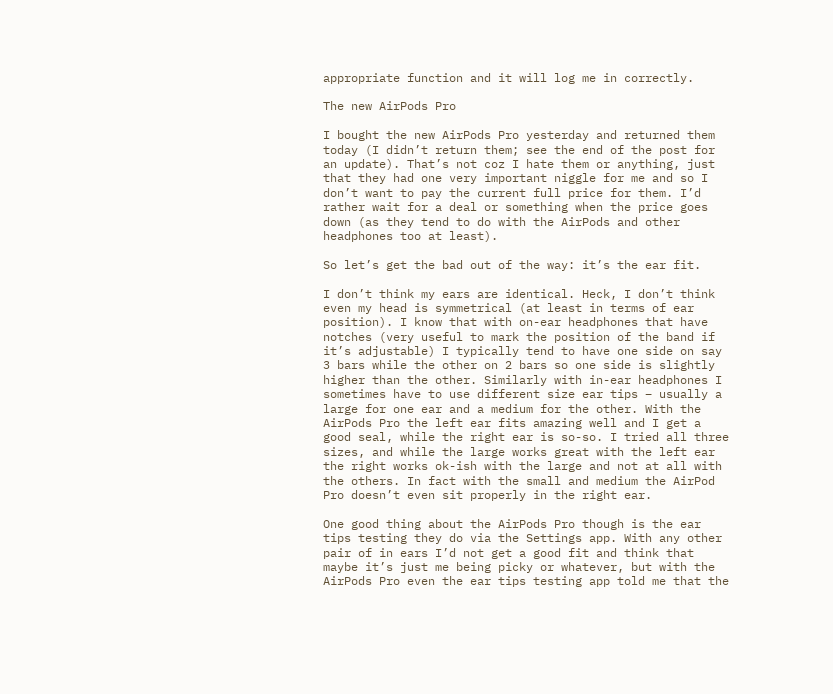appropriate function and it will log me in correctly.

The new AirPods Pro

I bought the new AirPods Pro yesterday and returned them today (I didn’t return them; see the end of the post for an update). That’s not coz I hate them or anything, just that they had one very important niggle for me and so I don’t want to pay the current full price for them. I’d rather wait for a deal or something when the price goes down (as they tend to do with the AirPods and other headphones too at least).

So let’s get the bad out of the way: it’s the ear fit.

I don’t think my ears are identical. Heck, I don’t think even my head is symmetrical (at least in terms of ear position). I know that with on-ear headphones that have notches (very useful to mark the position of the band if it’s adjustable) I typically tend to have one side on say 3 bars while the other on 2 bars so one side is slightly higher than the other. Similarly with in-ear headphones I sometimes have to use different size ear tips – usually a large for one ear and a medium for the other. With the AirPods Pro the left ear fits amazing well and I get a good seal, while the right ear is so-so. I tried all three sizes, and while the large works great with the left ear the right works ok-ish with the large and not at all with the others. In fact with the small and medium the AirPod Pro doesn’t even sit properly in the right ear.

One good thing about the AirPods Pro though is the ear tips testing they do via the Settings app. With any other pair of in ears I’d not get a good fit and think that maybe it’s just me being picky or whatever, but with the AirPods Pro even the ear tips testing app told me that the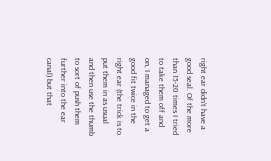right ear didn’t have a good seal. Of the more than 15-20 times I tried to take them off and on, I managed to get a good fit twice in the right ear (the trick is to put them in as usual and then use the thumb to sort of push them further into the ear canal) but that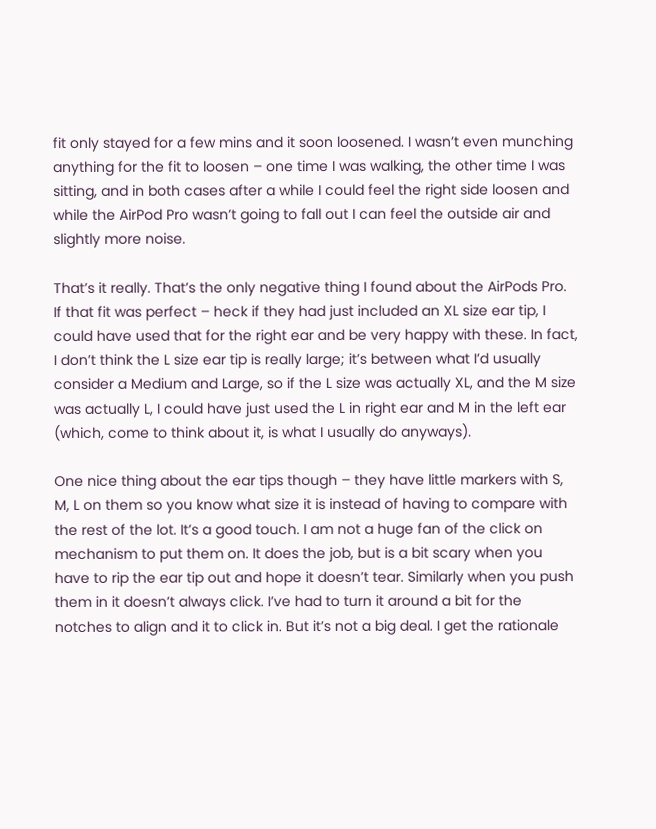fit only stayed for a few mins and it soon loosened. I wasn’t even munching anything for the fit to loosen – one time I was walking, the other time I was sitting, and in both cases after a while I could feel the right side loosen and while the AirPod Pro wasn’t going to fall out I can feel the outside air and slightly more noise.

That’s it really. That’s the only negative thing I found about the AirPods Pro. If that fit was perfect – heck if they had just included an XL size ear tip, I could have used that for the right ear and be very happy with these. In fact, I don’t think the L size ear tip is really large; it’s between what I’d usually consider a Medium and Large, so if the L size was actually XL, and the M size was actually L, I could have just used the L in right ear and M in the left ear (which, come to think about it, is what I usually do anyways).

One nice thing about the ear tips though – they have little markers with S, M, L on them so you know what size it is instead of having to compare with the rest of the lot. It’s a good touch. I am not a huge fan of the click on mechanism to put them on. It does the job, but is a bit scary when you have to rip the ear tip out and hope it doesn’t tear. Similarly when you push them in it doesn’t always click. I’ve had to turn it around a bit for the notches to align and it to click in. But it’s not a big deal. I get the rationale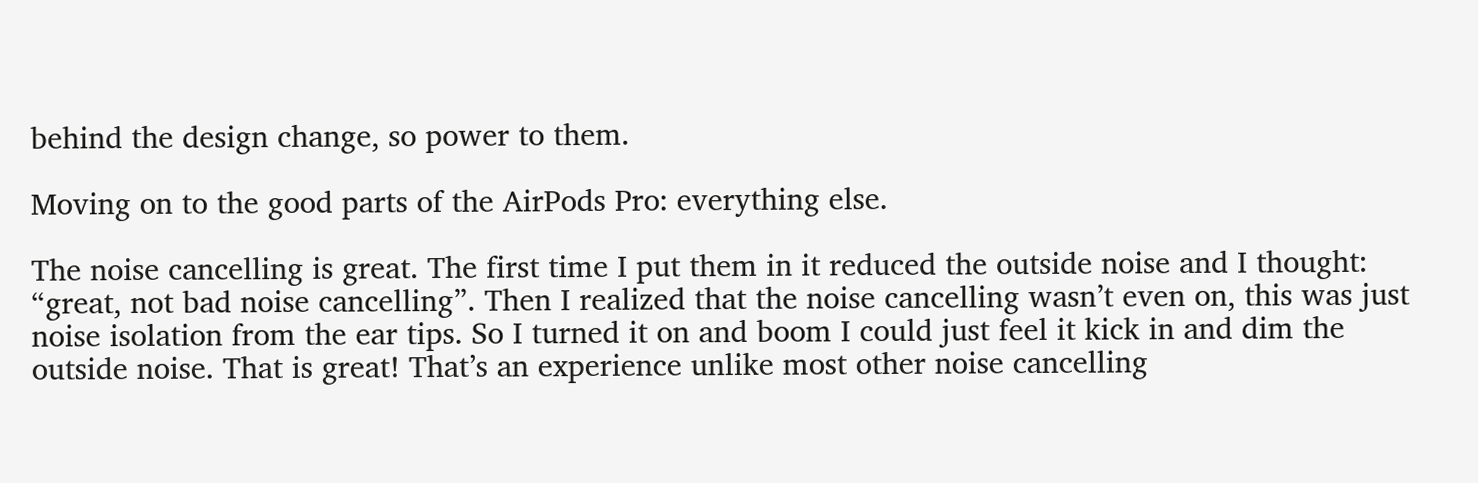behind the design change, so power to them.

Moving on to the good parts of the AirPods Pro: everything else.

The noise cancelling is great. The first time I put them in it reduced the outside noise and I thought: “great, not bad noise cancelling”. Then I realized that the noise cancelling wasn’t even on, this was just noise isolation from the ear tips. So I turned it on and boom I could just feel it kick in and dim the outside noise. That is great! That’s an experience unlike most other noise cancelling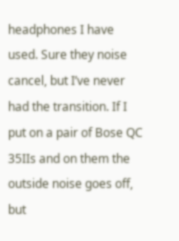headphones I have used. Sure they noise cancel, but I’ve never had the transition. If I put on a pair of Bose QC 35IIs and on them the outside noise goes off, but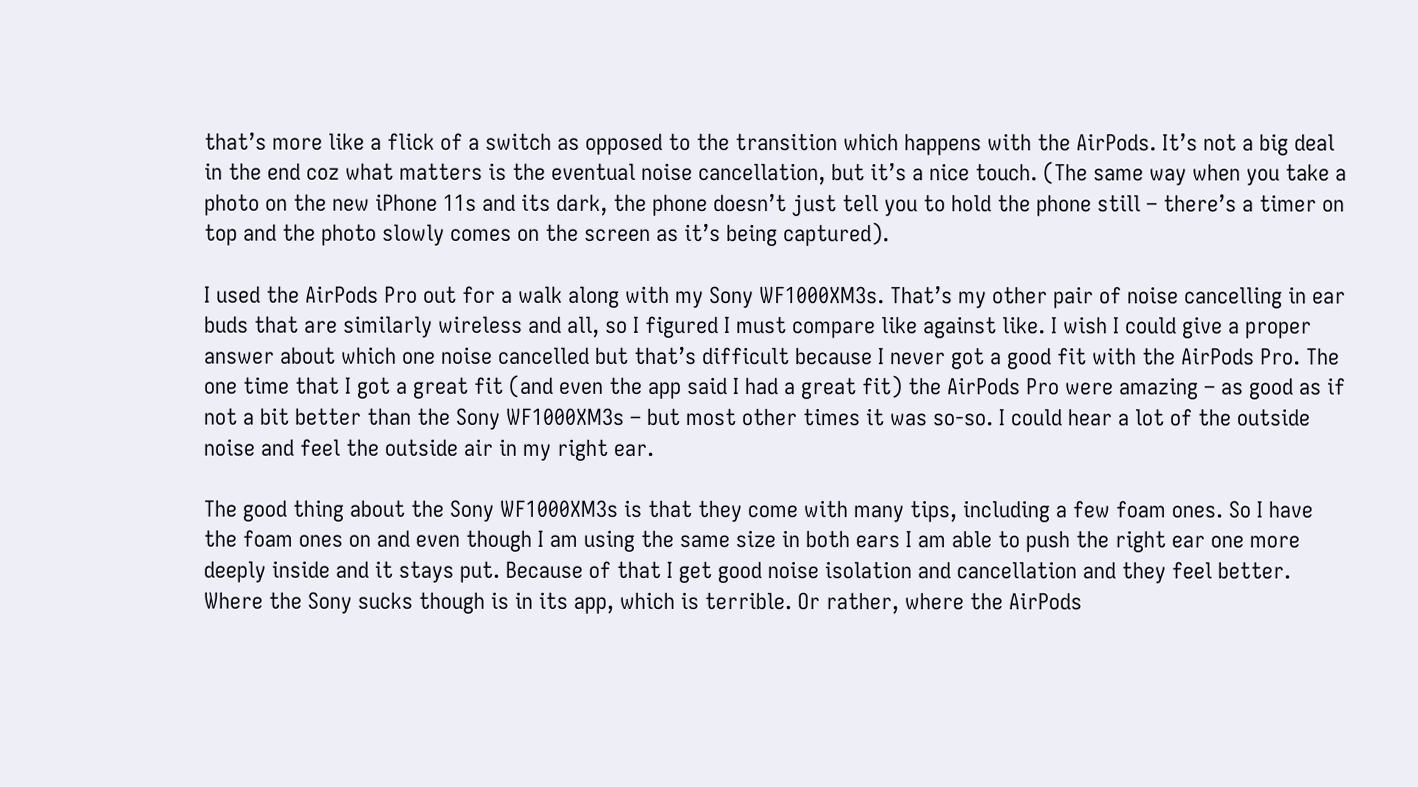that’s more like a flick of a switch as opposed to the transition which happens with the AirPods. It’s not a big deal in the end coz what matters is the eventual noise cancellation, but it’s a nice touch. (The same way when you take a photo on the new iPhone 11s and its dark, the phone doesn’t just tell you to hold the phone still – there’s a timer on top and the photo slowly comes on the screen as it’s being captured).

I used the AirPods Pro out for a walk along with my Sony WF1000XM3s. That’s my other pair of noise cancelling in ear buds that are similarly wireless and all, so I figured I must compare like against like. I wish I could give a proper answer about which one noise cancelled but that’s difficult because I never got a good fit with the AirPods Pro. The one time that I got a great fit (and even the app said I had a great fit) the AirPods Pro were amazing – as good as if not a bit better than the Sony WF1000XM3s – but most other times it was so-so. I could hear a lot of the outside noise and feel the outside air in my right ear.

The good thing about the Sony WF1000XM3s is that they come with many tips, including a few foam ones. So I have the foam ones on and even though I am using the same size in both ears I am able to push the right ear one more deeply inside and it stays put. Because of that I get good noise isolation and cancellation and they feel better. Where the Sony sucks though is in its app, which is terrible. Or rather, where the AirPods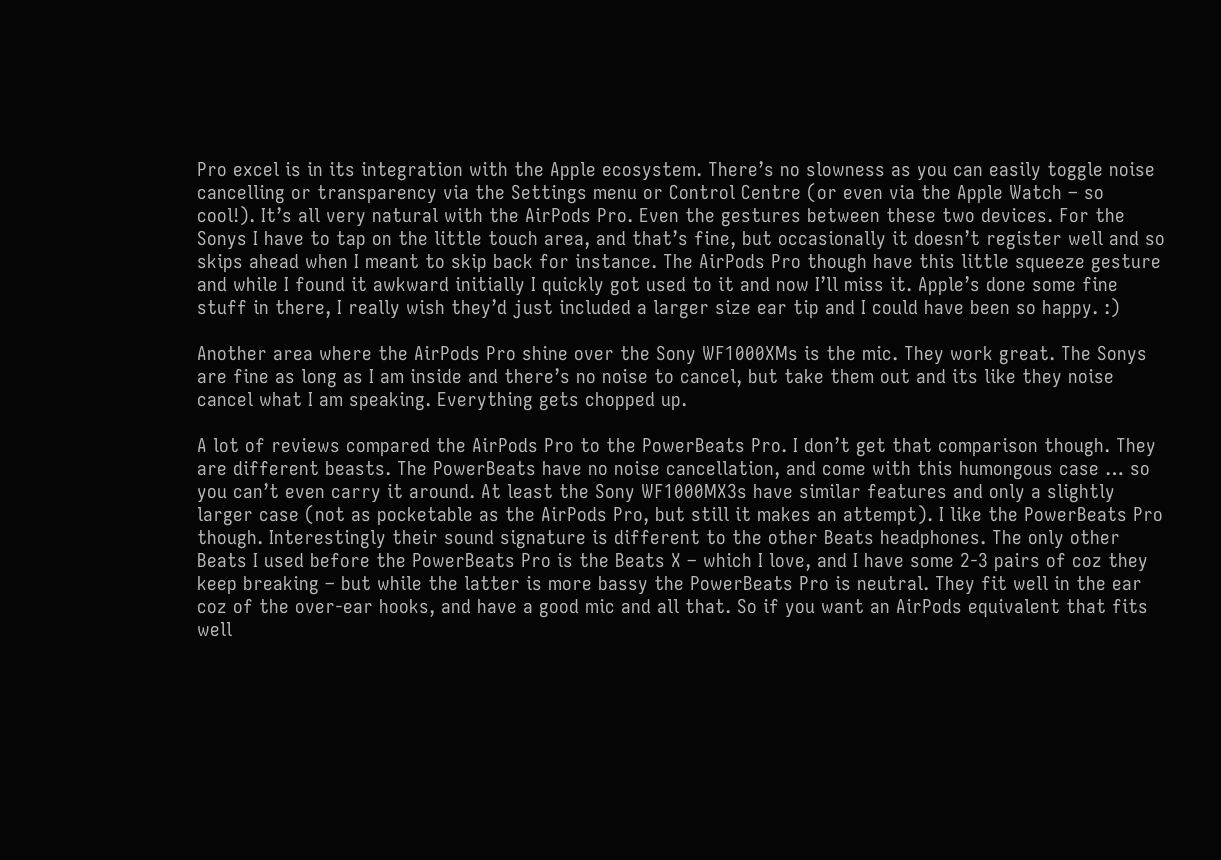Pro excel is in its integration with the Apple ecosystem. There’s no slowness as you can easily toggle noise cancelling or transparency via the Settings menu or Control Centre (or even via the Apple Watch – so cool!). It’s all very natural with the AirPods Pro. Even the gestures between these two devices. For the Sonys I have to tap on the little touch area, and that’s fine, but occasionally it doesn’t register well and so skips ahead when I meant to skip back for instance. The AirPods Pro though have this little squeeze gesture and while I found it awkward initially I quickly got used to it and now I’ll miss it. Apple’s done some fine stuff in there, I really wish they’d just included a larger size ear tip and I could have been so happy. :)

Another area where the AirPods Pro shine over the Sony WF1000XMs is the mic. They work great. The Sonys are fine as long as I am inside and there’s no noise to cancel, but take them out and its like they noise cancel what I am speaking. Everything gets chopped up.

A lot of reviews compared the AirPods Pro to the PowerBeats Pro. I don’t get that comparison though. They are different beasts. The PowerBeats have no noise cancellation, and come with this humongous case … so you can’t even carry it around. At least the Sony WF1000MX3s have similar features and only a slightly larger case (not as pocketable as the AirPods Pro, but still it makes an attempt). I like the PowerBeats Pro though. Interestingly their sound signature is different to the other Beats headphones. The only other Beats I used before the PowerBeats Pro is the Beats X – which I love, and I have some 2-3 pairs of coz they keep breaking – but while the latter is more bassy the PowerBeats Pro is neutral. They fit well in the ear coz of the over-ear hooks, and have a good mic and all that. So if you want an AirPods equivalent that fits well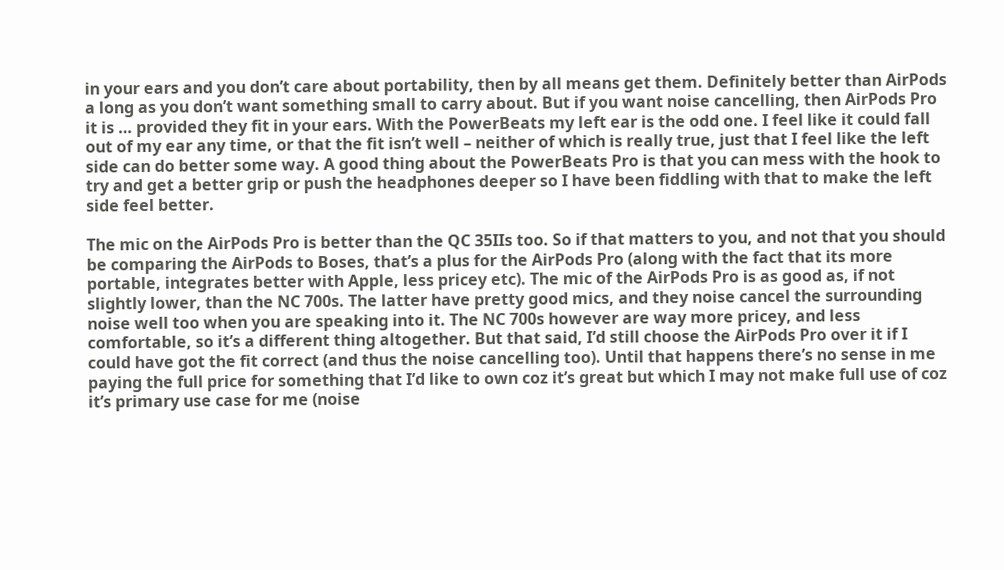in your ears and you don’t care about portability, then by all means get them. Definitely better than AirPods a long as you don’t want something small to carry about. But if you want noise cancelling, then AirPods Pro it is … provided they fit in your ears. With the PowerBeats my left ear is the odd one. I feel like it could fall out of my ear any time, or that the fit isn’t well – neither of which is really true, just that I feel like the left side can do better some way. A good thing about the PowerBeats Pro is that you can mess with the hook to try and get a better grip or push the headphones deeper so I have been fiddling with that to make the left side feel better.

The mic on the AirPods Pro is better than the QC 35IIs too. So if that matters to you, and not that you should be comparing the AirPods to Boses, that’s a plus for the AirPods Pro (along with the fact that its more portable, integrates better with Apple, less pricey etc). The mic of the AirPods Pro is as good as, if not slightly lower, than the NC 700s. The latter have pretty good mics, and they noise cancel the surrounding noise well too when you are speaking into it. The NC 700s however are way more pricey, and less comfortable, so it’s a different thing altogether. But that said, I’d still choose the AirPods Pro over it if I could have got the fit correct (and thus the noise cancelling too). Until that happens there’s no sense in me paying the full price for something that I’d like to own coz it’s great but which I may not make full use of coz it’s primary use case for me (noise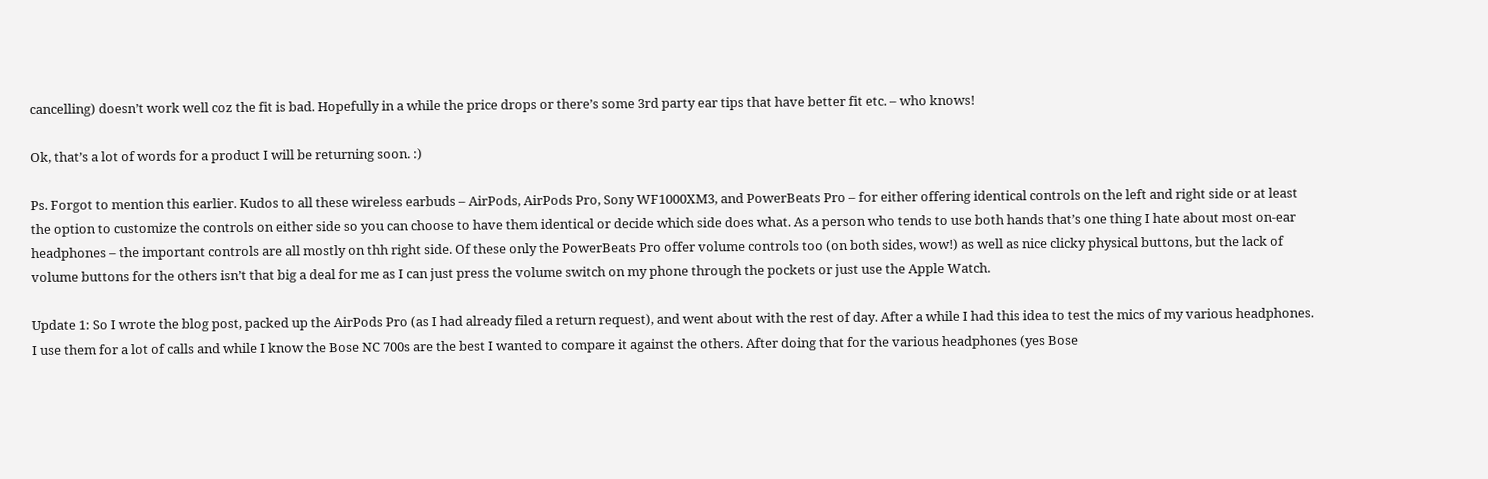cancelling) doesn’t work well coz the fit is bad. Hopefully in a while the price drops or there’s some 3rd party ear tips that have better fit etc. – who knows!

Ok, that’s a lot of words for a product I will be returning soon. :)

Ps. Forgot to mention this earlier. Kudos to all these wireless earbuds – AirPods, AirPods Pro, Sony WF1000XM3, and PowerBeats Pro – for either offering identical controls on the left and right side or at least the option to customize the controls on either side so you can choose to have them identical or decide which side does what. As a person who tends to use both hands that’s one thing I hate about most on-ear headphones – the important controls are all mostly on thh right side. Of these only the PowerBeats Pro offer volume controls too (on both sides, wow!) as well as nice clicky physical buttons, but the lack of volume buttons for the others isn’t that big a deal for me as I can just press the volume switch on my phone through the pockets or just use the Apple Watch.

Update 1: So I wrote the blog post, packed up the AirPods Pro (as I had already filed a return request), and went about with the rest of day. After a while I had this idea to test the mics of my various headphones. I use them for a lot of calls and while I know the Bose NC 700s are the best I wanted to compare it against the others. After doing that for the various headphones (yes Bose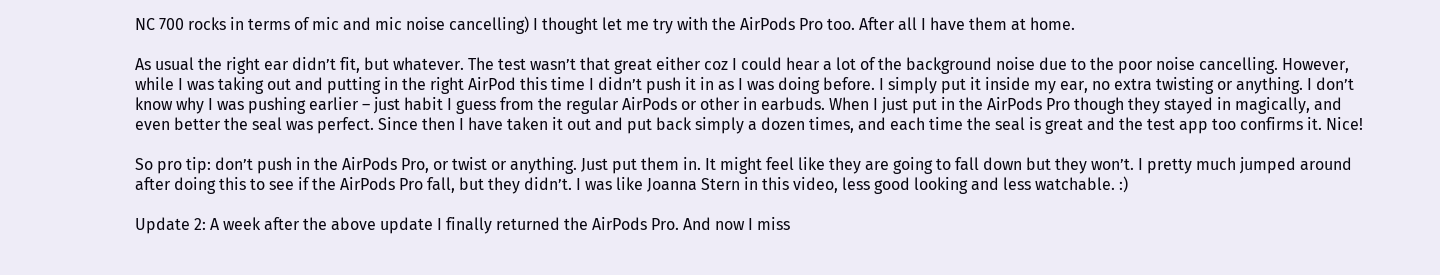NC 700 rocks in terms of mic and mic noise cancelling) I thought let me try with the AirPods Pro too. After all I have them at home.

As usual the right ear didn’t fit, but whatever. The test wasn’t that great either coz I could hear a lot of the background noise due to the poor noise cancelling. However, while I was taking out and putting in the right AirPod this time I didn’t push it in as I was doing before. I simply put it inside my ear, no extra twisting or anything. I don’t know why I was pushing earlier – just habit I guess from the regular AirPods or other in earbuds. When I just put in the AirPods Pro though they stayed in magically, and even better the seal was perfect. Since then I have taken it out and put back simply a dozen times, and each time the seal is great and the test app too confirms it. Nice!

So pro tip: don’t push in the AirPods Pro, or twist or anything. Just put them in. It might feel like they are going to fall down but they won’t. I pretty much jumped around after doing this to see if the AirPods Pro fall, but they didn’t. I was like Joanna Stern in this video, less good looking and less watchable. :)

Update 2: A week after the above update I finally returned the AirPods Pro. And now I miss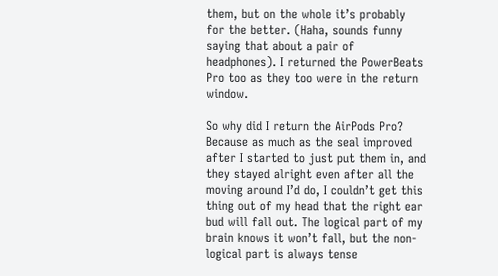them, but on the whole it’s probably for the better. (Haha, sounds funny saying that about a pair of headphones). I returned the PowerBeats Pro too as they too were in the return window.

So why did I return the AirPods Pro? Because as much as the seal improved after I started to just put them in, and they stayed alright even after all the moving around I’d do, I couldn’t get this thing out of my head that the right ear bud will fall out. The logical part of my brain knows it won’t fall, but the non-logical part is always tense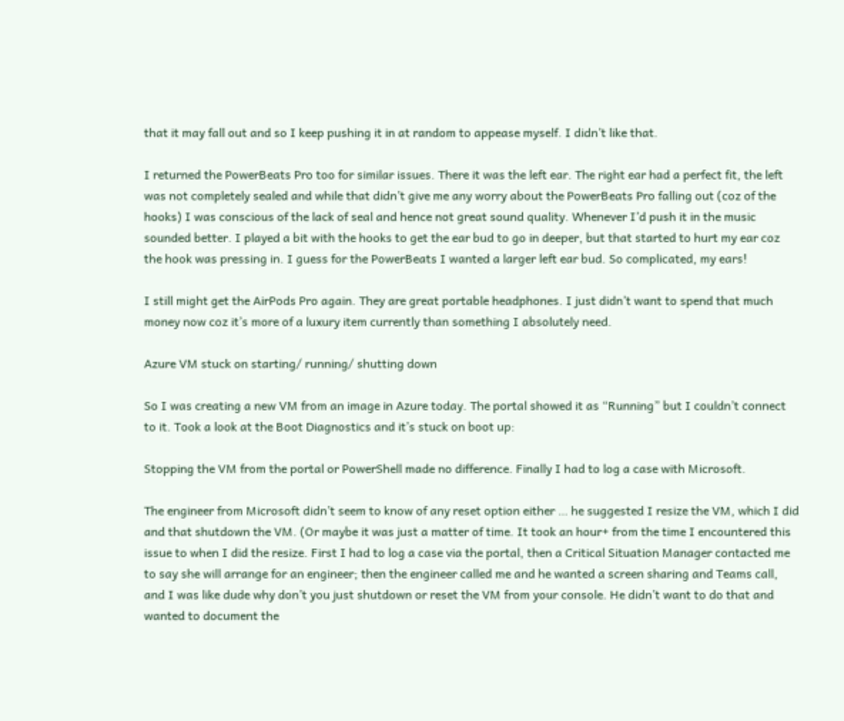that it may fall out and so I keep pushing it in at random to appease myself. I didn’t like that.

I returned the PowerBeats Pro too for similar issues. There it was the left ear. The right ear had a perfect fit, the left was not completely sealed and while that didn’t give me any worry about the PowerBeats Pro falling out (coz of the hooks) I was conscious of the lack of seal and hence not great sound quality. Whenever I’d push it in the music sounded better. I played a bit with the hooks to get the ear bud to go in deeper, but that started to hurt my ear coz the hook was pressing in. I guess for the PowerBeats I wanted a larger left ear bud. So complicated, my ears!

I still might get the AirPods Pro again. They are great portable headphones. I just didn’t want to spend that much money now coz it’s more of a luxury item currently than something I absolutely need.

Azure VM stuck on starting/ running/ shutting down

So I was creating a new VM from an image in Azure today. The portal showed it as “Running” but I couldn’t connect to it. Took a look at the Boot Diagnostics and it’s stuck on boot up:

Stopping the VM from the portal or PowerShell made no difference. Finally I had to log a case with Microsoft.

The engineer from Microsoft didn’t seem to know of any reset option either … he suggested I resize the VM, which I did and that shutdown the VM. (Or maybe it was just a matter of time. It took an hour+ from the time I encountered this issue to when I did the resize. First I had to log a case via the portal, then a Critical Situation Manager contacted me to say she will arrange for an engineer; then the engineer called me and he wanted a screen sharing and Teams call, and I was like dude why don’t you just shutdown or reset the VM from your console. He didn’t want to do that and wanted to document the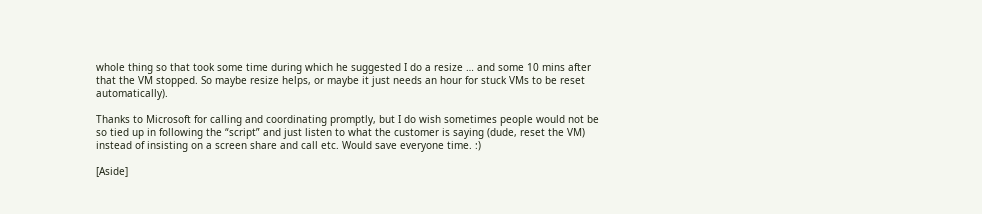whole thing so that took some time during which he suggested I do a resize … and some 10 mins after that the VM stopped. So maybe resize helps, or maybe it just needs an hour for stuck VMs to be reset automatically).

Thanks to Microsoft for calling and coordinating promptly, but I do wish sometimes people would not be so tied up in following the “script” and just listen to what the customer is saying (dude, reset the VM) instead of insisting on a screen share and call etc. Would save everyone time. :)

[Aside]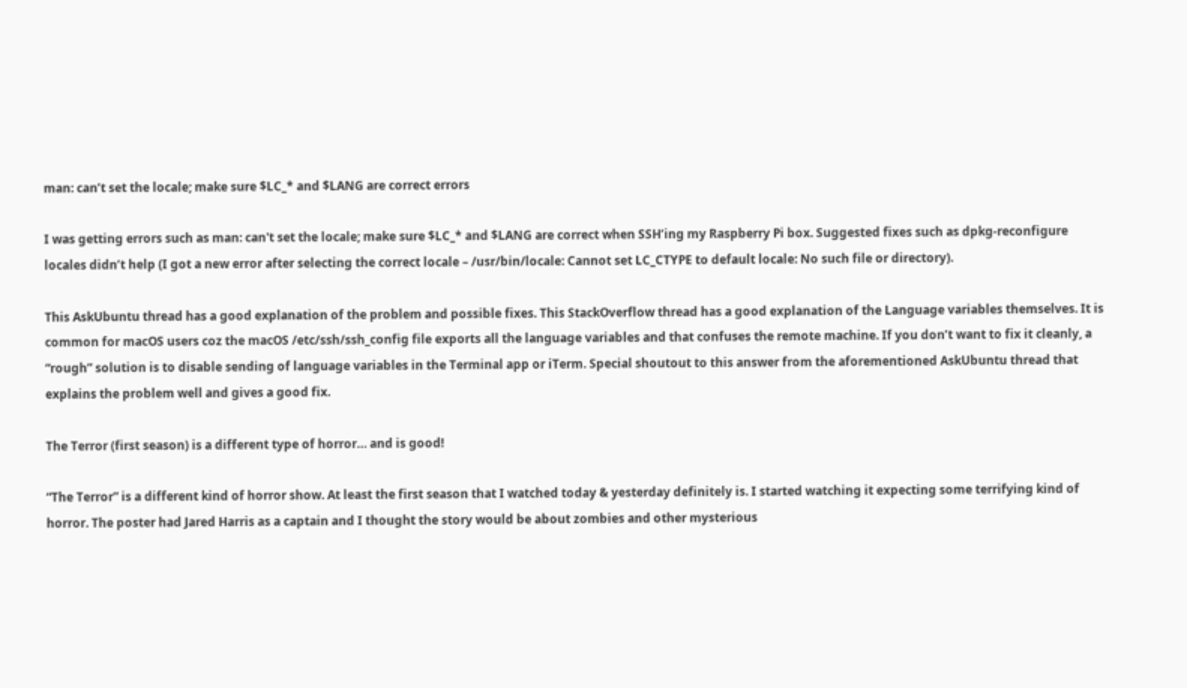man: can’t set the locale; make sure $LC_* and $LANG are correct errors

I was getting errors such as man: can't set the locale; make sure $LC_* and $LANG are correct when SSH’ing my Raspberry Pi box. Suggested fixes such as dpkg-reconfigure locales didn’t help (I got a new error after selecting the correct locale – /usr/bin/locale: Cannot set LC_CTYPE to default locale: No such file or directory).

This AskUbuntu thread has a good explanation of the problem and possible fixes. This StackOverflow thread has a good explanation of the Language variables themselves. It is common for macOS users coz the macOS /etc/ssh/ssh_config file exports all the language variables and that confuses the remote machine. If you don’t want to fix it cleanly, a “rough” solution is to disable sending of language variables in the Terminal app or iTerm. Special shoutout to this answer from the aforementioned AskUbuntu thread that explains the problem well and gives a good fix.

The Terror (first season) is a different type of horror… and is good!

“The Terror” is a different kind of horror show. At least the first season that I watched today & yesterday definitely is. I started watching it expecting some terrifying kind of horror. The poster had Jared Harris as a captain and I thought the story would be about zombies and other mysterious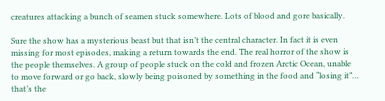creatures attacking a bunch of seamen stuck somewhere. Lots of blood and gore basically.

Sure the show has a mysterious beast but that isn’t the central character. In fact it is even missing for most episodes, making a return towards the end. The real horror of the show is the people themselves. A group of people stuck on the cold and frozen Arctic Ocean, unable to move forward or go back, slowly being poisoned by something in the food and “losing it”… that’s the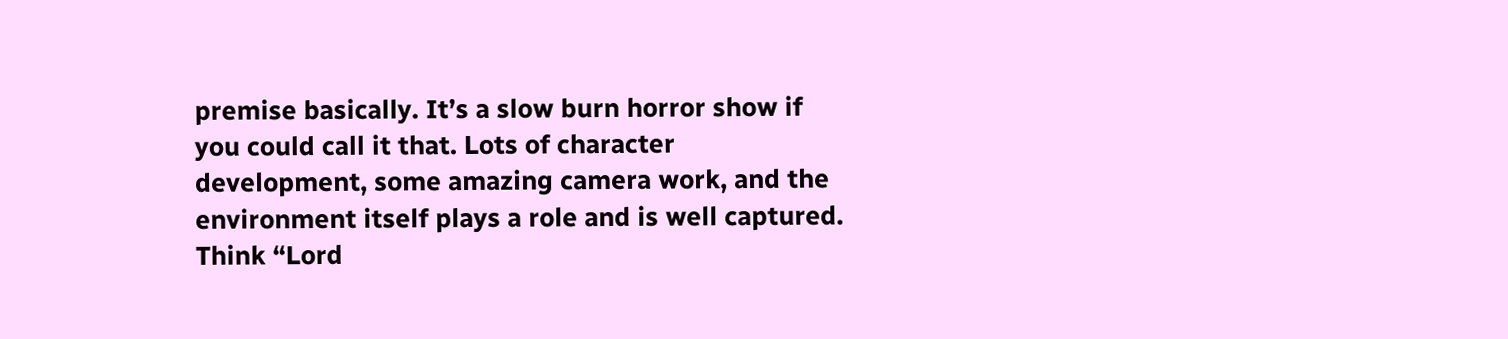premise basically. It’s a slow burn horror show if you could call it that. Lots of character development, some amazing camera work, and the environment itself plays a role and is well captured. Think “Lord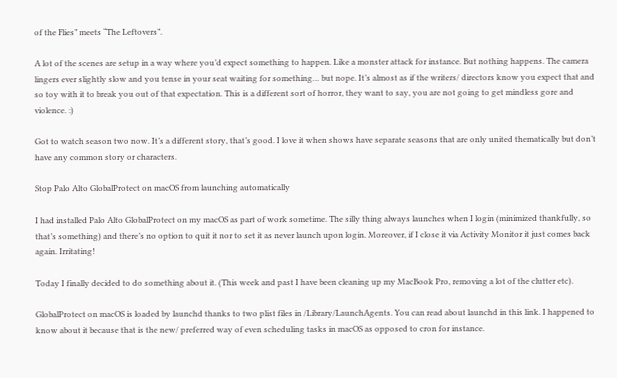of the Flies” meets “The Leftovers”.

A lot of the scenes are setup in a way where you’d expect something to happen. Like a monster attack for instance. But nothing happens. The camera lingers ever slightly slow and you tense in your seat waiting for something… but nope. It’s almost as if the writers/ directors know you expect that and so toy with it to break you out of that expectation. This is a different sort of horror, they want to say, you are not going to get mindless gore and violence. :)

Got to watch season two now. It’s a different story, that’s good. I love it when shows have separate seasons that are only united thematically but don’t have any common story or characters.

Stop Palo Alto GlobalProtect on macOS from launching automatically

I had installed Palo Alto GlobalProtect on my macOS as part of work sometime. The silly thing always launches when I login (minimized thankfully, so that’s something) and there’s no option to quit it nor to set it as never launch upon login. Moreover, if I close it via Activity Monitor it just comes back again. Irritating!

Today I finally decided to do something about it. (This week and past I have been cleaning up my MacBook Pro, removing a lot of the clutter etc).

GlobalProtect on macOS is loaded by launchd thanks to two plist files in /Library/LaunchAgents. You can read about launchd in this link. I happened to know about it because that is the new/ preferred way of even scheduling tasks in macOS as opposed to cron for instance.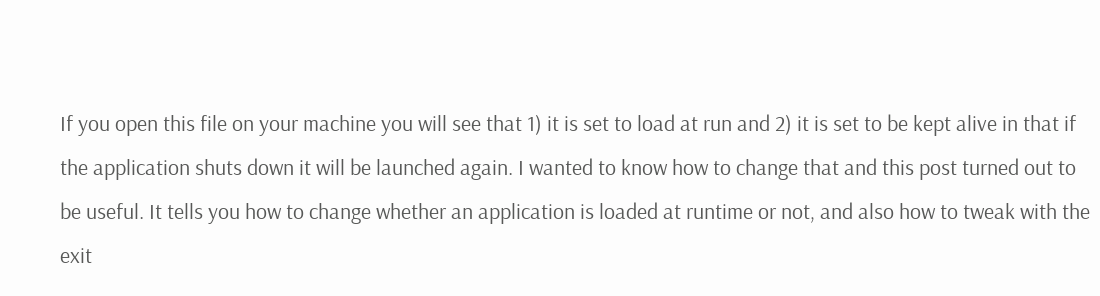If you open this file on your machine you will see that 1) it is set to load at run and 2) it is set to be kept alive in that if the application shuts down it will be launched again. I wanted to know how to change that and this post turned out to be useful. It tells you how to change whether an application is loaded at runtime or not, and also how to tweak with the exit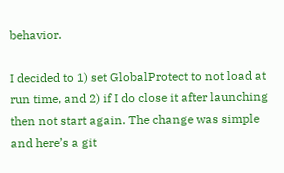behavior.

I decided to 1) set GlobalProtect to not load at run time, and 2) if I do close it after launching then not start again. The change was simple and here’s a git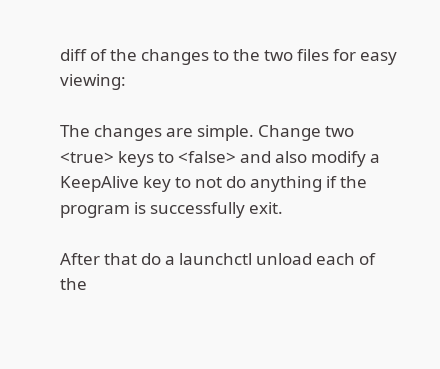diff of the changes to the two files for easy viewing:

The changes are simple. Change two <true> keys to <false> and also modify a KeepAlive key to not do anything if the program is successfully exit.

After that do a launchctl unload each of the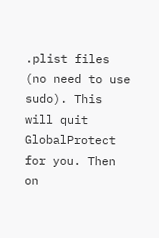.plist files (no need to use sudo). This will quit GlobalProtect for you. Then on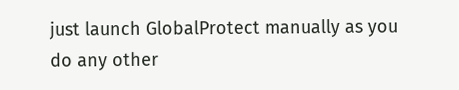just launch GlobalProtect manually as you do any other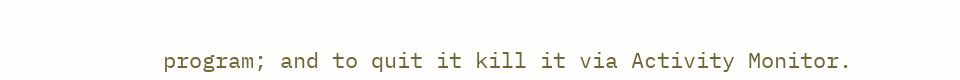program; and to quit it kill it via Activity Monitor.